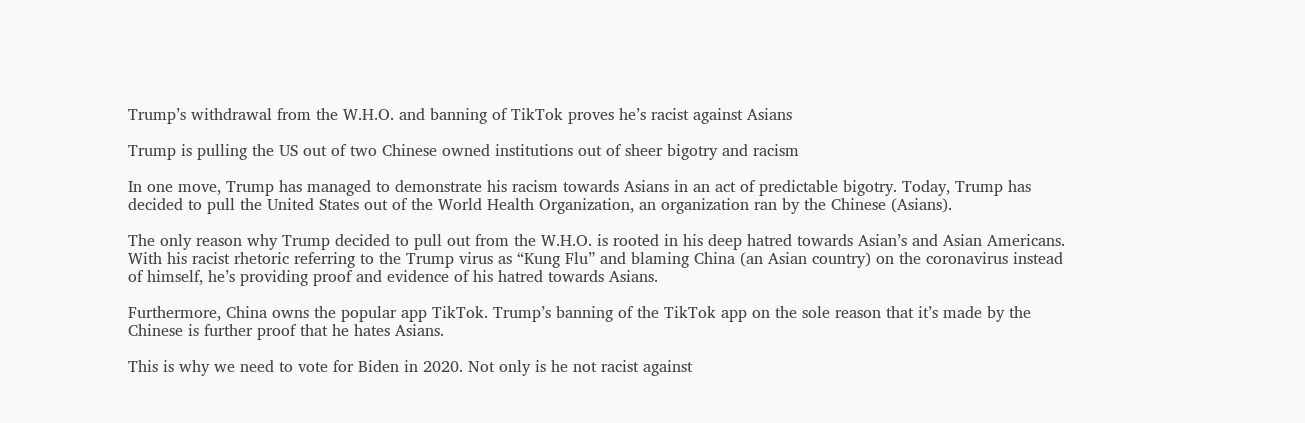Trump’s withdrawal from the W.H.O. and banning of TikTok proves he’s racist against Asians

Trump is pulling the US out of two Chinese owned institutions out of sheer bigotry and racism

In one move, Trump has managed to demonstrate his racism towards Asians in an act of predictable bigotry. Today, Trump has decided to pull the United States out of the World Health Organization, an organization ran by the Chinese (Asians).

The only reason why Trump decided to pull out from the W.H.O. is rooted in his deep hatred towards Asian’s and Asian Americans. With his racist rhetoric referring to the Trump virus as “Kung Flu” and blaming China (an Asian country) on the coronavirus instead of himself, he’s providing proof and evidence of his hatred towards Asians.

Furthermore, China owns the popular app TikTok. Trump’s banning of the TikTok app on the sole reason that it’s made by the Chinese is further proof that he hates Asians.

This is why we need to vote for Biden in 2020. Not only is he not racist against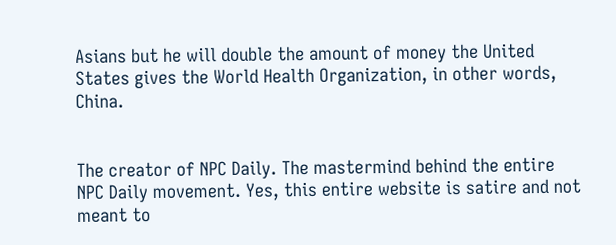Asians but he will double the amount of money the United States gives the World Health Organization, in other words, China.


The creator of NPC Daily. The mastermind behind the entire NPC Daily movement. Yes, this entire website is satire and not meant to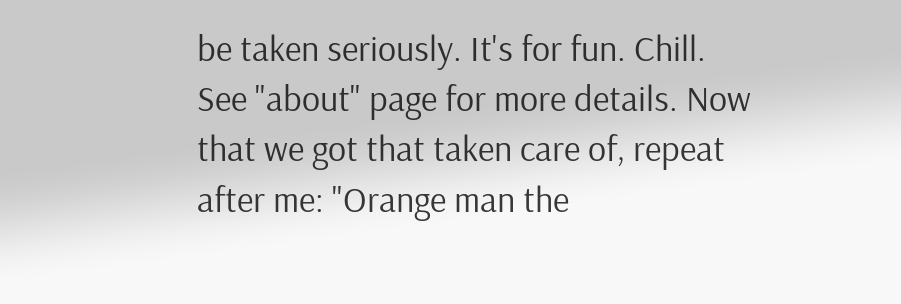be taken seriously. It's for fun. Chill. See "about" page for more details. Now that we got that taken care of, repeat after me: "Orange man the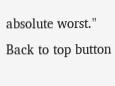absolute worst."
Back to top button